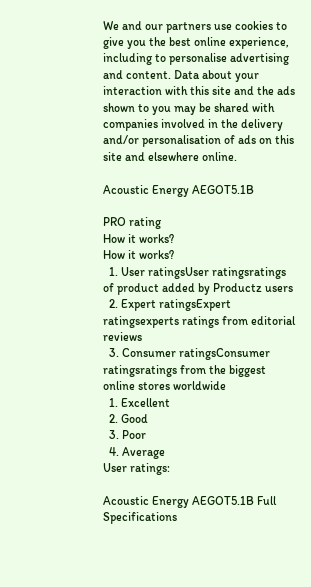We and our partners use cookies to give you the best online experience, including to personalise advertising and content. Data about your interaction with this site and the ads shown to you may be shared with companies involved in the delivery and/or personalisation of ads on this site and elsewhere online.

Acoustic Energy AEGOT5.1B

PRO rating
How it works?
How it works?
  1. User ratingsUser ratingsratings of product added by Productz users
  2. Expert ratingsExpert ratingsexperts ratings from editorial reviews
  3. Consumer ratingsConsumer ratingsratings from the biggest online stores worldwide
  1. Excellent
  2. Good
  3. Poor
  4. Average
User ratings:

Acoustic Energy AEGOT5.1B Full Specifications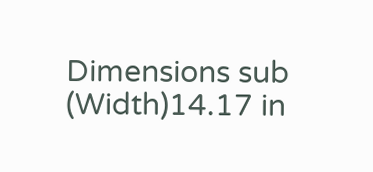Dimensions sub (Width)14.17 in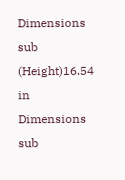Dimensions sub (Height)16.54 in
Dimensions sub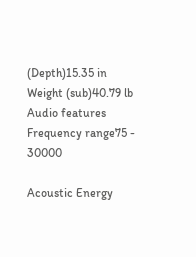(Depth)15.35 in
Weight (sub)40.79 lb
Audio features
Frequency range75 - 30000

Acoustic Energy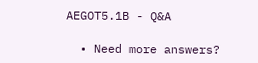AEGOT5.1B - Q&A

  • Need more answers?